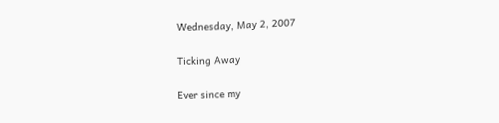Wednesday, May 2, 2007

Ticking Away

Ever since my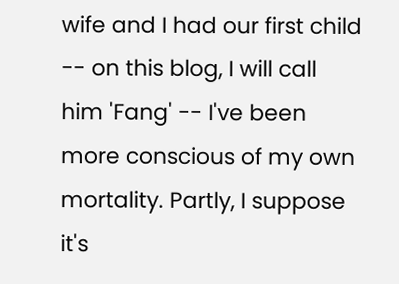wife and I had our first child -- on this blog, I will call him 'Fang' -- I've been more conscious of my own mortality. Partly, I suppose it's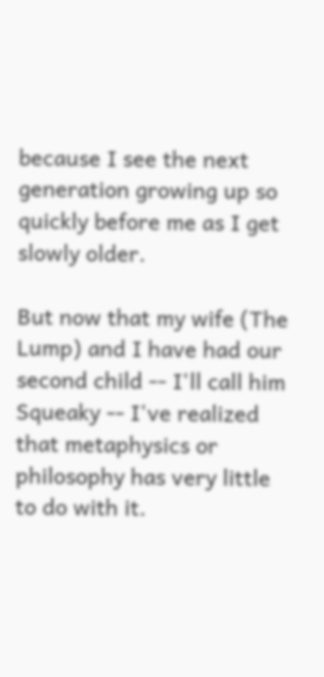because I see the next generation growing up so quickly before me as I get slowly older.

But now that my wife (The Lump) and I have had our second child -- I'll call him Squeaky -- I've realized that metaphysics or philosophy has very little to do with it.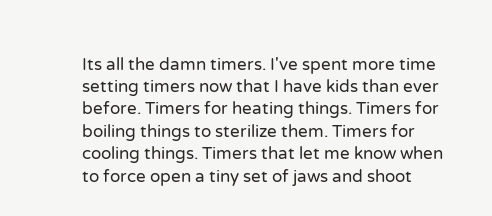Its all the damn timers. I've spent more time setting timers now that I have kids than ever before. Timers for heating things. Timers for boiling things to sterilize them. Timers for cooling things. Timers that let me know when to force open a tiny set of jaws and shoot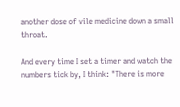another dose of vile medicine down a small throat.

And every time I set a timer and watch the numbers tick by, I think: "There is more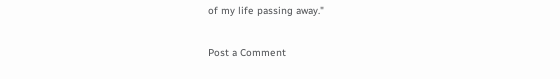of my life passing away."


Post a Comment